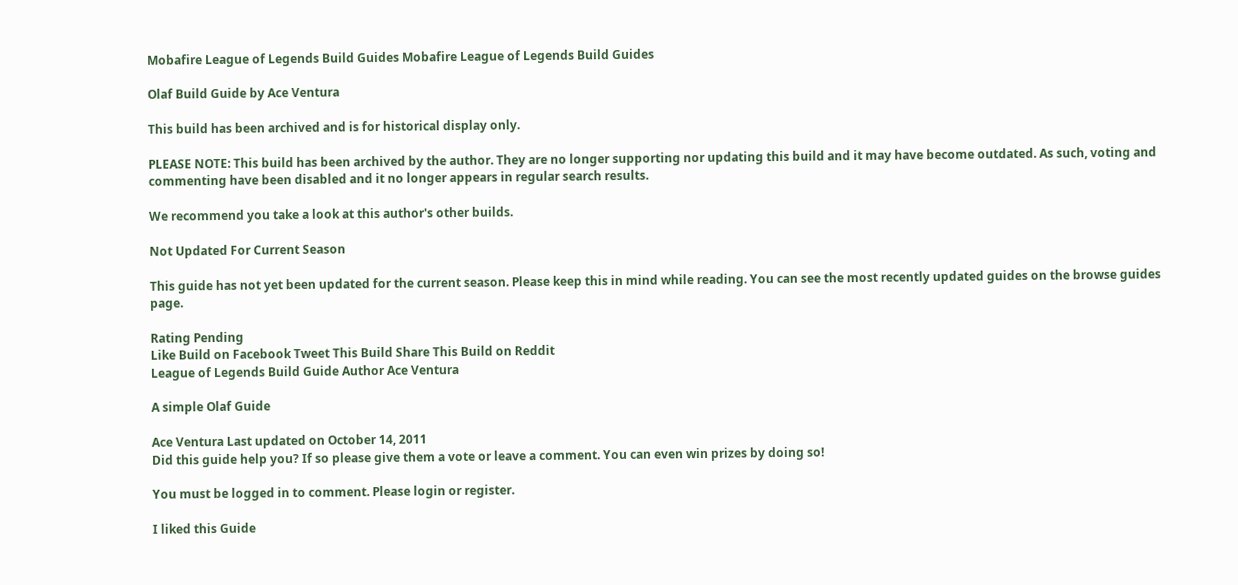Mobafire League of Legends Build Guides Mobafire League of Legends Build Guides

Olaf Build Guide by Ace Ventura

This build has been archived and is for historical display only.

PLEASE NOTE: This build has been archived by the author. They are no longer supporting nor updating this build and it may have become outdated. As such, voting and commenting have been disabled and it no longer appears in regular search results.

We recommend you take a look at this author's other builds.

Not Updated For Current Season

This guide has not yet been updated for the current season. Please keep this in mind while reading. You can see the most recently updated guides on the browse guides page.

Rating Pending
Like Build on Facebook Tweet This Build Share This Build on Reddit
League of Legends Build Guide Author Ace Ventura

A simple Olaf Guide

Ace Ventura Last updated on October 14, 2011
Did this guide help you? If so please give them a vote or leave a comment. You can even win prizes by doing so!

You must be logged in to comment. Please login or register.

I liked this Guide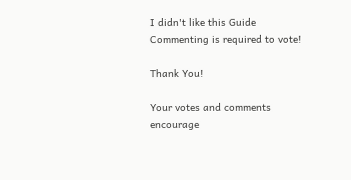I didn't like this Guide
Commenting is required to vote!

Thank You!

Your votes and comments encourage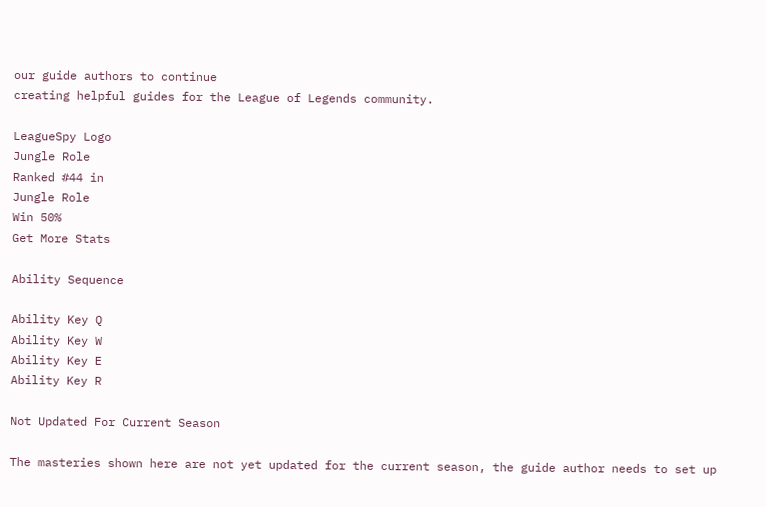our guide authors to continue
creating helpful guides for the League of Legends community.

LeagueSpy Logo
Jungle Role
Ranked #44 in
Jungle Role
Win 50%
Get More Stats

Ability Sequence

Ability Key Q
Ability Key W
Ability Key E
Ability Key R

Not Updated For Current Season

The masteries shown here are not yet updated for the current season, the guide author needs to set up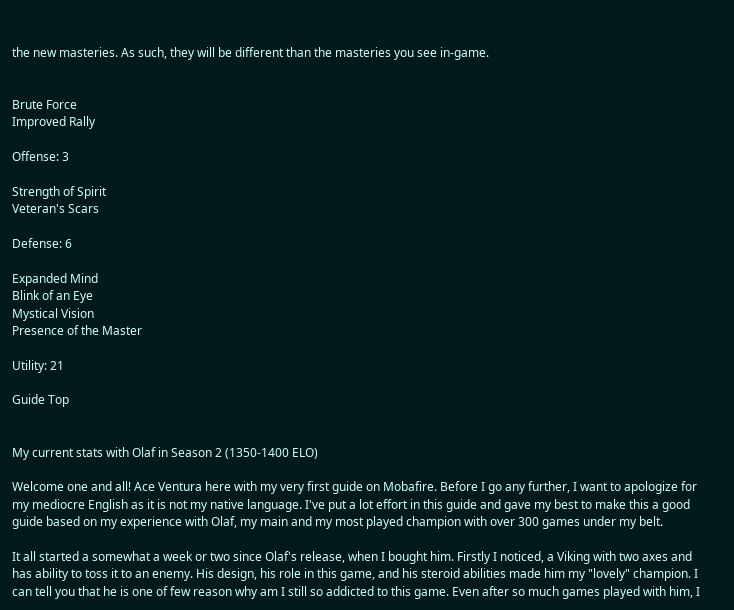the new masteries. As such, they will be different than the masteries you see in-game.


Brute Force
Improved Rally

Offense: 3

Strength of Spirit
Veteran's Scars

Defense: 6

Expanded Mind
Blink of an Eye
Mystical Vision
Presence of the Master

Utility: 21

Guide Top


My current stats with Olaf in Season 2 (1350-1400 ELO)

Welcome one and all! Ace Ventura here with my very first guide on Mobafire. Before I go any further, I want to apologize for my mediocre English as it is not my native language. I've put a lot effort in this guide and gave my best to make this a good guide based on my experience with Olaf, my main and my most played champion with over 300 games under my belt.

It all started a somewhat a week or two since Olaf's release, when I bought him. Firstly I noticed, a Viking with two axes and has ability to toss it to an enemy. His design, his role in this game, and his steroid abilities made him my "lovely" champion. I can tell you that he is one of few reason why am I still so addicted to this game. Even after so much games played with him, I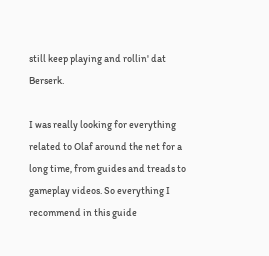still keep playing and rollin' dat Berserk.

I was really looking for everything related to Olaf around the net for a long time, from guides and treads to gameplay videos. So everything I recommend in this guide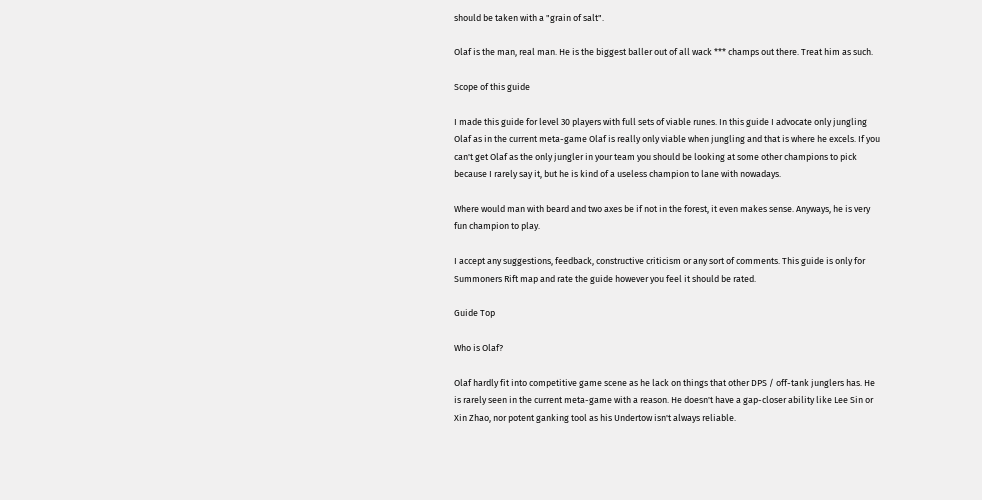should be taken with a "grain of salt".

Olaf is the man, real man. He is the biggest baller out of all wack *** champs out there. Treat him as such.

Scope of this guide

I made this guide for level 30 players with full sets of viable runes. In this guide I advocate only jungling Olaf as in the current meta-game Olaf is really only viable when jungling and that is where he excels. If you can't get Olaf as the only jungler in your team you should be looking at some other champions to pick because I rarely say it, but he is kind of a useless champion to lane with nowadays.

Where would man with beard and two axes be if not in the forest, it even makes sense. Anyways, he is very fun champion to play.

I accept any suggestions, feedback, constructive criticism or any sort of comments. This guide is only for Summoners Rift map and rate the guide however you feel it should be rated.

Guide Top

Who is Olaf?

Olaf hardly fit into competitive game scene as he lack on things that other DPS / off-tank junglers has. He is rarely seen in the current meta-game with a reason. He doesn't have a gap-closer ability like Lee Sin or Xin Zhao, nor potent ganking tool as his Undertow isn't always reliable.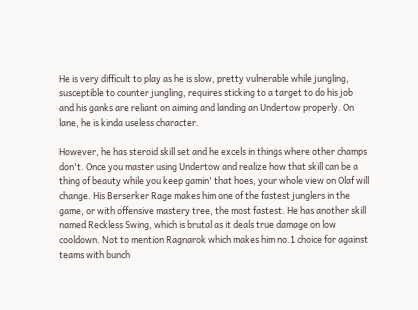He is very difficult to play as he is slow, pretty vulnerable while jungling, susceptible to counter jungling, requires sticking to a target to do his job and his ganks are reliant on aiming and landing an Undertow properly. On lane, he is kinda useless character.

However, he has steroid skill set and he excels in things where other champs don't. Once you master using Undertow and realize how that skill can be a thing of beauty while you keep gamin' that hoes, your whole view on Olaf will change. His Berserker Rage makes him one of the fastest junglers in the game, or with offensive mastery tree, the most fastest. He has another skill named Reckless Swing, which is brutal as it deals true damage on low cooldown. Not to mention Ragnarok which makes him no.1 choice for against teams with bunch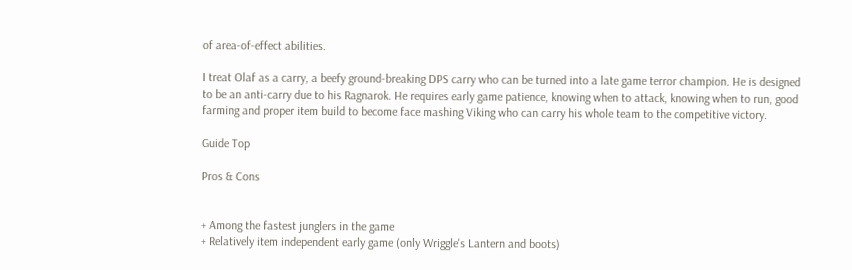of area-of-effect abilities.

I treat Olaf as a carry, a beefy ground-breaking DPS carry who can be turned into a late game terror champion. He is designed to be an anti-carry due to his Ragnarok. He requires early game patience, knowing when to attack, knowing when to run, good farming and proper item build to become face mashing Viking who can carry his whole team to the competitive victory.

Guide Top

Pros & Cons


+ Among the fastest junglers in the game
+ Relatively item independent early game (only Wriggle's Lantern and boots)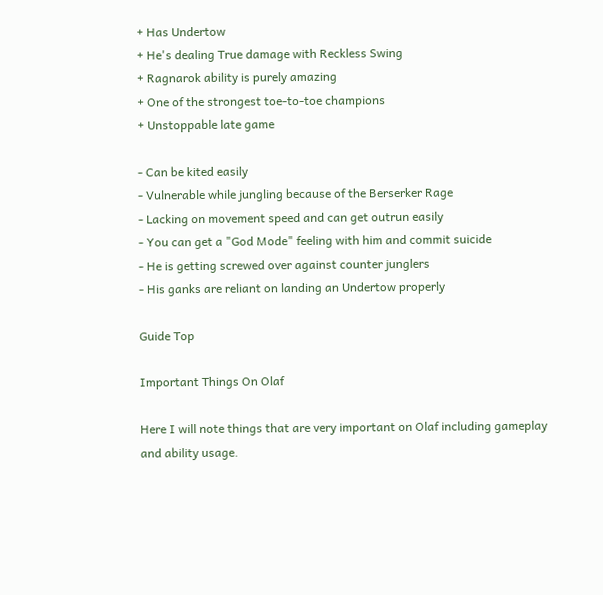+ Has Undertow
+ He's dealing True damage with Reckless Swing
+ Ragnarok ability is purely amazing
+ One of the strongest toe-to-toe champions
+ Unstoppable late game

- Can be kited easily
- Vulnerable while jungling because of the Berserker Rage
- Lacking on movement speed and can get outrun easily
- You can get a "God Mode" feeling with him and commit suicide
- He is getting screwed over against counter junglers
- His ganks are reliant on landing an Undertow properly

Guide Top

Important Things On Olaf

Here I will note things that are very important on Olaf including gameplay and ability usage.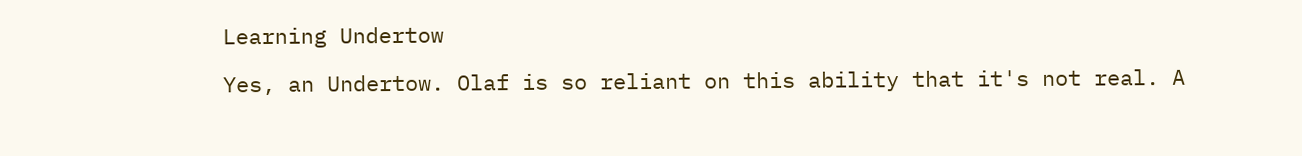Learning Undertow

Yes, an Undertow. Olaf is so reliant on this ability that it's not real. A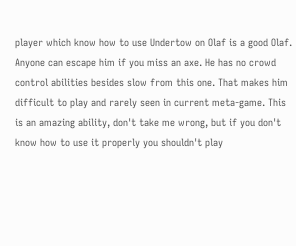player which know how to use Undertow on Olaf is a good Olaf. Anyone can escape him if you miss an axe. He has no crowd control abilities besides slow from this one. That makes him difficult to play and rarely seen in current meta-game. This is an amazing ability, don't take me wrong, but if you don't know how to use it properly you shouldn't play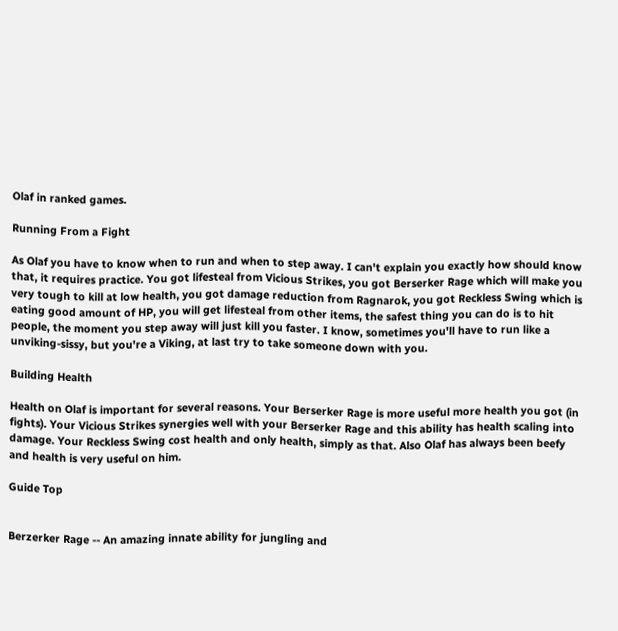Olaf in ranked games.

Running From a Fight

As Olaf you have to know when to run and when to step away. I can't explain you exactly how should know that, it requires practice. You got lifesteal from Vicious Strikes, you got Berserker Rage which will make you very tough to kill at low health, you got damage reduction from Ragnarok, you got Reckless Swing which is eating good amount of HP, you will get lifesteal from other items, the safest thing you can do is to hit people, the moment you step away will just kill you faster. I know, sometimes you'll have to run like a unviking-sissy, but you're a Viking, at last try to take someone down with you.

Building Health

Health on Olaf is important for several reasons. Your Berserker Rage is more useful more health you got (in fights). Your Vicious Strikes synergies well with your Berserker Rage and this ability has health scaling into damage. Your Reckless Swing cost health and only health, simply as that. Also Olaf has always been beefy and health is very useful on him.

Guide Top


Berzerker Rage -- An amazing innate ability for jungling and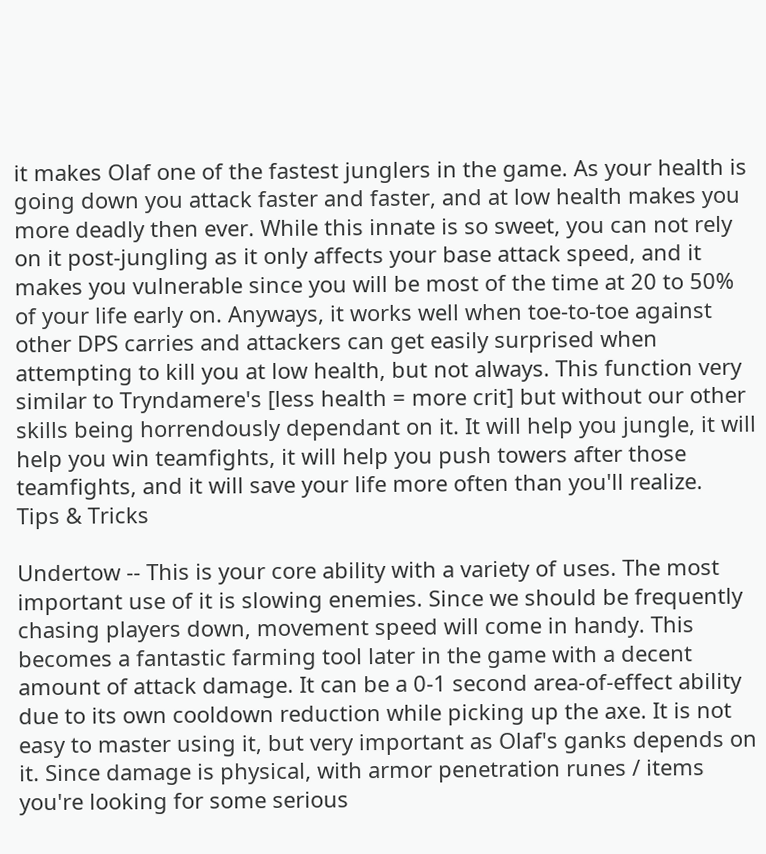it makes Olaf one of the fastest junglers in the game. As your health is going down you attack faster and faster, and at low health makes you more deadly then ever. While this innate is so sweet, you can not rely on it post-jungling as it only affects your base attack speed, and it makes you vulnerable since you will be most of the time at 20 to 50% of your life early on. Anyways, it works well when toe-to-toe against other DPS carries and attackers can get easily surprised when attempting to kill you at low health, but not always. This function very similar to Tryndamere's [less health = more crit] but without our other skills being horrendously dependant on it. It will help you jungle, it will help you win teamfights, it will help you push towers after those teamfights, and it will save your life more often than you'll realize.
Tips & Tricks

Undertow -- This is your core ability with a variety of uses. The most important use of it is slowing enemies. Since we should be frequently chasing players down, movement speed will come in handy. This becomes a fantastic farming tool later in the game with a decent amount of attack damage. It can be a 0-1 second area-of-effect ability due to its own cooldown reduction while picking up the axe. It is not easy to master using it, but very important as Olaf's ganks depends on it. Since damage is physical, with armor penetration runes / items you're looking for some serious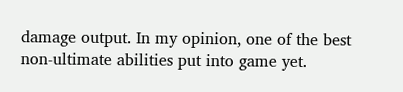damage output. In my opinion, one of the best non-ultimate abilities put into game yet.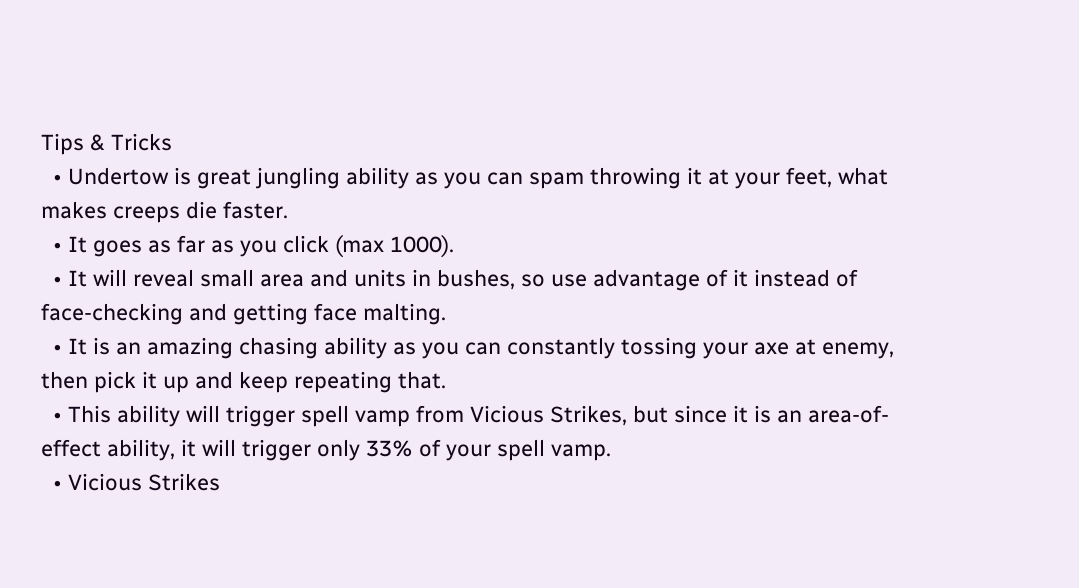Tips & Tricks
  • Undertow is great jungling ability as you can spam throwing it at your feet, what makes creeps die faster.
  • It goes as far as you click (max 1000).
  • It will reveal small area and units in bushes, so use advantage of it instead of face-checking and getting face malting.
  • It is an amazing chasing ability as you can constantly tossing your axe at enemy, then pick it up and keep repeating that.
  • This ability will trigger spell vamp from Vicious Strikes, but since it is an area-of-effect ability, it will trigger only 33% of your spell vamp.
  • Vicious Strikes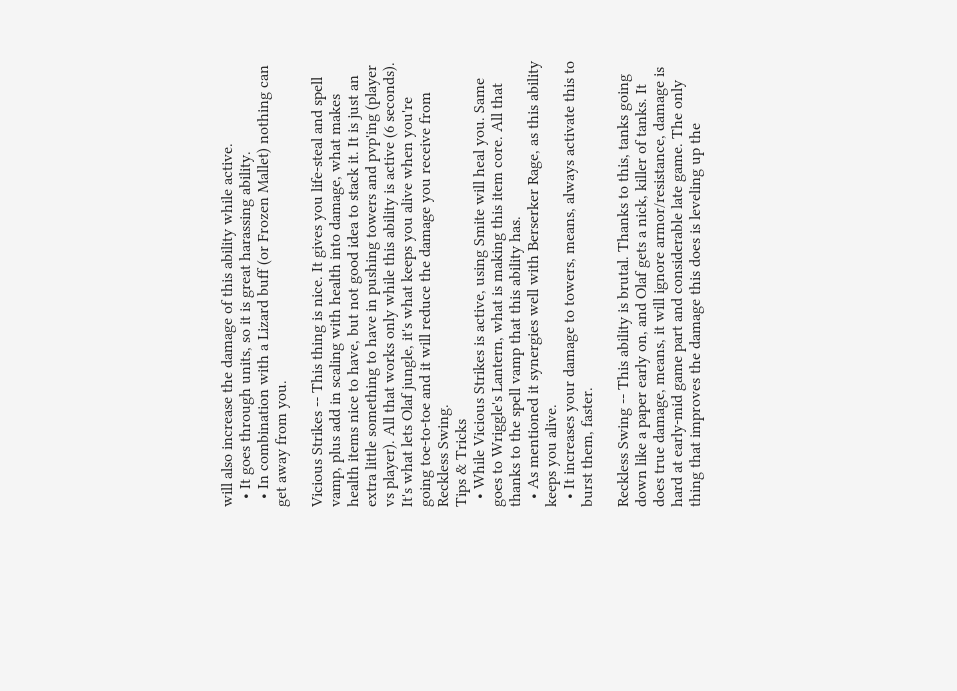will also increase the damage of this ability while active.
  • It goes through units, so it is great harassing ability.
  • In combination with a Lizard buff (or Frozen Mallet) nothing can get away from you.

Vicious Strikes -- This thing is nice. It gives you life-steal and spell vamp, plus add in scaling with health into damage, what makes health items nice to have, but not good idea to stack it. It is just an extra little something to have in pushing towers and pvp'ing (player vs player). All that works only while this ability is active (6 seconds). It's what lets Olaf jungle, it's what keeps you alive when you're going toe-to-toe and it will reduce the damage you receive from Reckless Swing.
Tips & Tricks
  • While Vicious Strikes is active, using Smite will heal you. Same goes to Wriggle's Lantern, what is making this item core. All that thanks to the spell vamp that this ability has.
  • As mentioned it synergies well with Berserker Rage, as this ability keeps you alive.
  • It increases your damage to towers, means, always activate this to burst them, faster.

Reckless Swing -- This ability is brutal. Thanks to this, tanks going down like a paper early on, and Olaf gets a nick, killer of tanks. It does true damage, means, it will ignore armor/resistance, damage is hard at early-mid game part and considerable late game. The only thing that improves the damage this does is leveling up the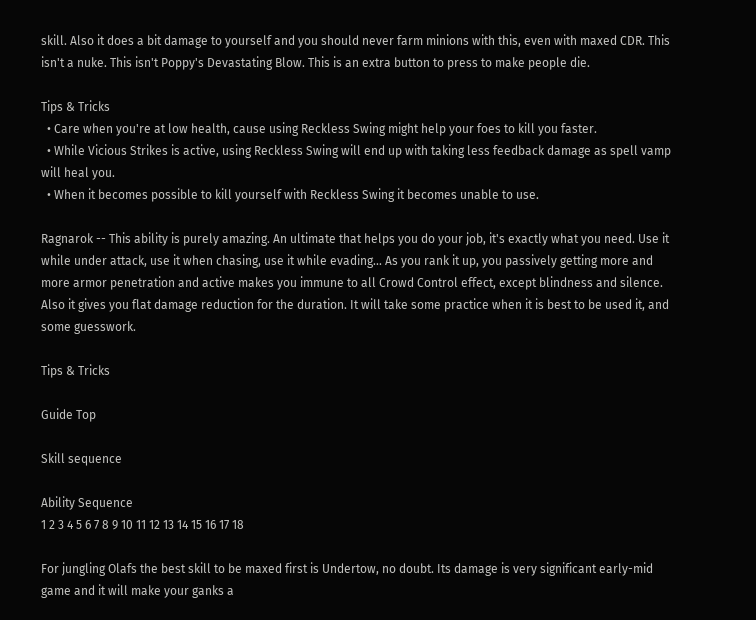skill. Also it does a bit damage to yourself and you should never farm minions with this, even with maxed CDR. This isn't a nuke. This isn't Poppy's Devastating Blow. This is an extra button to press to make people die.

Tips & Tricks
  • Care when you're at low health, cause using Reckless Swing might help your foes to kill you faster.
  • While Vicious Strikes is active, using Reckless Swing will end up with taking less feedback damage as spell vamp will heal you.
  • When it becomes possible to kill yourself with Reckless Swing it becomes unable to use.

Ragnarok -- This ability is purely amazing. An ultimate that helps you do your job, it's exactly what you need. Use it while under attack, use it when chasing, use it while evading... As you rank it up, you passively getting more and more armor penetration and active makes you immune to all Crowd Control effect, except blindness and silence. Also it gives you flat damage reduction for the duration. It will take some practice when it is best to be used it, and some guesswork.

Tips & Tricks

Guide Top

Skill sequence

Ability Sequence
1 2 3 4 5 6 7 8 9 10 11 12 13 14 15 16 17 18

For jungling Olafs the best skill to be maxed first is Undertow, no doubt. Its damage is very significant early-mid game and it will make your ganks a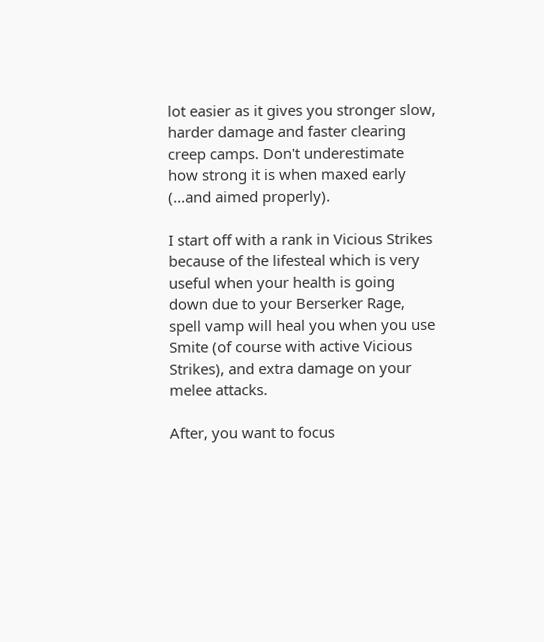lot easier as it gives you stronger slow, harder damage and faster clearing creep camps. Don't underestimate how strong it is when maxed early (...and aimed properly).

I start off with a rank in Vicious Strikes because of the lifesteal which is very useful when your health is going down due to your Berserker Rage, spell vamp will heal you when you use Smite (of course with active Vicious Strikes), and extra damage on your melee attacks.

After, you want to focus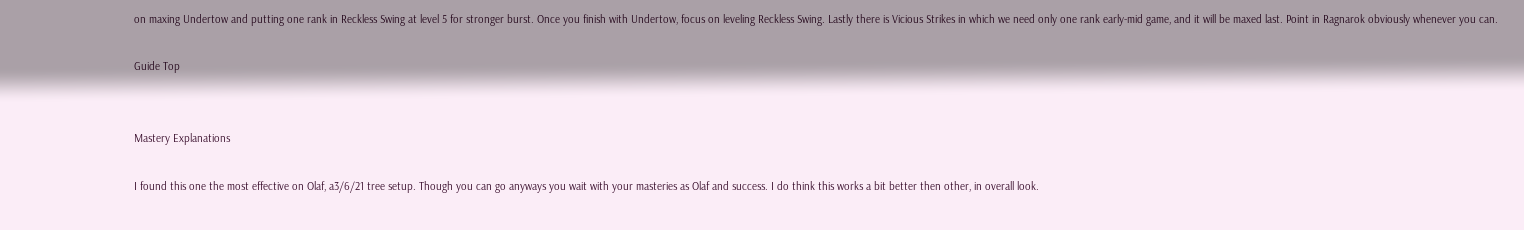on maxing Undertow and putting one rank in Reckless Swing at level 5 for stronger burst. Once you finish with Undertow, focus on leveling Reckless Swing. Lastly there is Vicious Strikes in which we need only one rank early-mid game, and it will be maxed last. Point in Ragnarok obviously whenever you can.

Guide Top


Mastery Explanations

I found this one the most effective on Olaf, a3/6/21 tree setup. Though you can go anyways you wait with your masteries as Olaf and success. I do think this works a bit better then other, in overall look.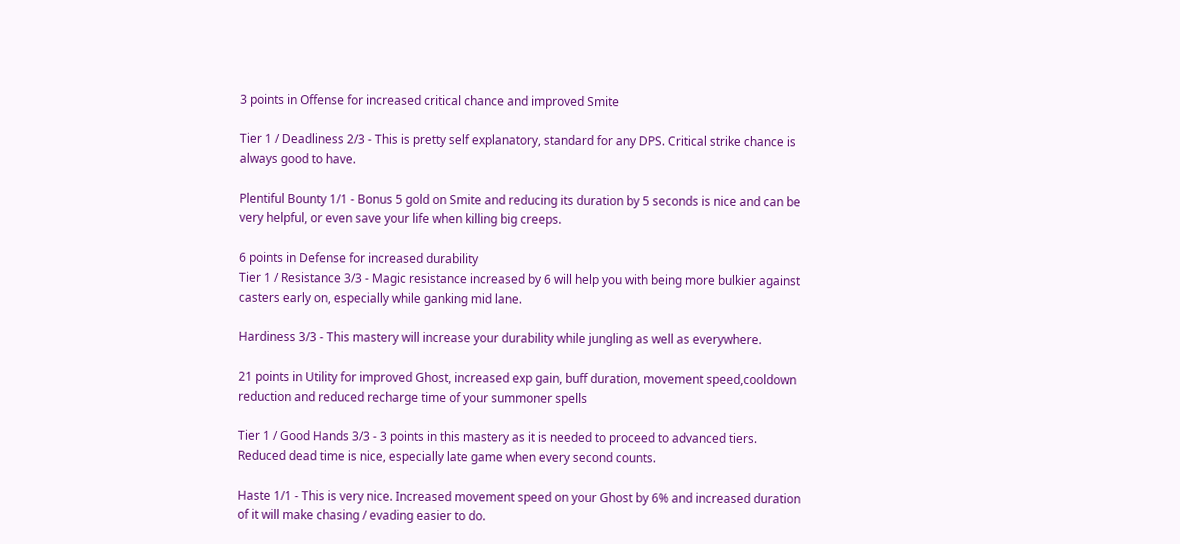3 points in Offense for increased critical chance and improved Smite

Tier 1 / Deadliness 2/3 - This is pretty self explanatory, standard for any DPS. Critical strike chance is always good to have.

Plentiful Bounty 1/1 - Bonus 5 gold on Smite and reducing its duration by 5 seconds is nice and can be very helpful, or even save your life when killing big creeps.

6 points in Defense for increased durability
Tier 1 / Resistance 3/3 - Magic resistance increased by 6 will help you with being more bulkier against casters early on, especially while ganking mid lane.

Hardiness 3/3 - This mastery will increase your durability while jungling as well as everywhere.

21 points in Utility for improved Ghost, increased exp gain, buff duration, movement speed,cooldown reduction and reduced recharge time of your summoner spells

Tier 1 / Good Hands 3/3 - 3 points in this mastery as it is needed to proceed to advanced tiers. Reduced dead time is nice, especially late game when every second counts.

Haste 1/1 - This is very nice. Increased movement speed on your Ghost by 6% and increased duration of it will make chasing / evading easier to do.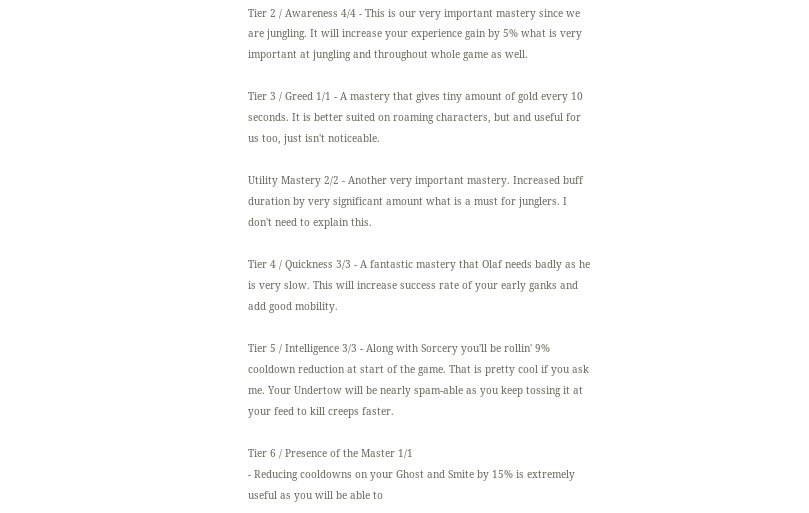Tier 2 / Awareness 4/4 - This is our very important mastery since we are jungling. It will increase your experience gain by 5% what is very important at jungling and throughout whole game as well.

Tier 3 / Greed 1/1 - A mastery that gives tiny amount of gold every 10 seconds. It is better suited on roaming characters, but and useful for us too, just isn't noticeable.

Utility Mastery 2/2 - Another very important mastery. Increased buff duration by very significant amount what is a must for junglers. I don't need to explain this.

Tier 4 / Quickness 3/3 - A fantastic mastery that Olaf needs badly as he is very slow. This will increase success rate of your early ganks and add good mobility.

Tier 5 / Intelligence 3/3 - Along with Sorcery you'll be rollin' 9% cooldown reduction at start of the game. That is pretty cool if you ask me. Your Undertow will be nearly spam-able as you keep tossing it at your feed to kill creeps faster.

Tier 6 / Presence of the Master 1/1
- Reducing cooldowns on your Ghost and Smite by 15% is extremely useful as you will be able to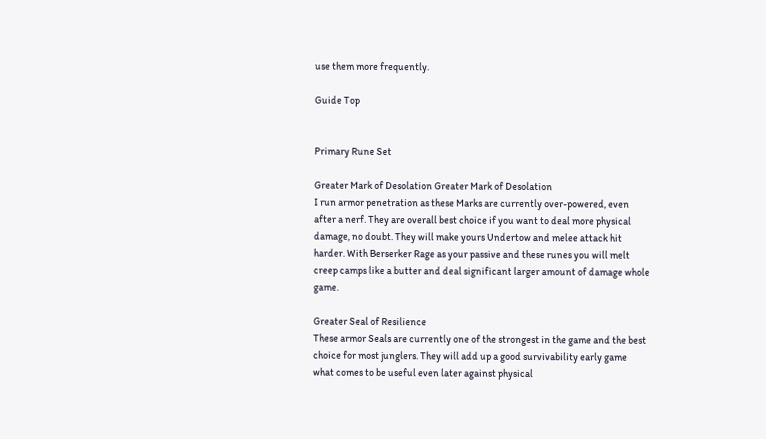use them more frequently.

Guide Top


Primary Rune Set

Greater Mark of Desolation Greater Mark of Desolation
I run armor penetration as these Marks are currently over-powered, even after a nerf. They are overall best choice if you want to deal more physical damage, no doubt. They will make yours Undertow and melee attack hit harder. With Berserker Rage as your passive and these runes you will melt creep camps like a butter and deal significant larger amount of damage whole game.

Greater Seal of Resilience
These armor Seals are currently one of the strongest in the game and the best choice for most junglers. They will add up a good survivability early game what comes to be useful even later against physical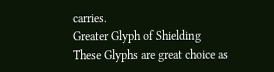carries.
Greater Glyph of Shielding
These Glyphs are great choice as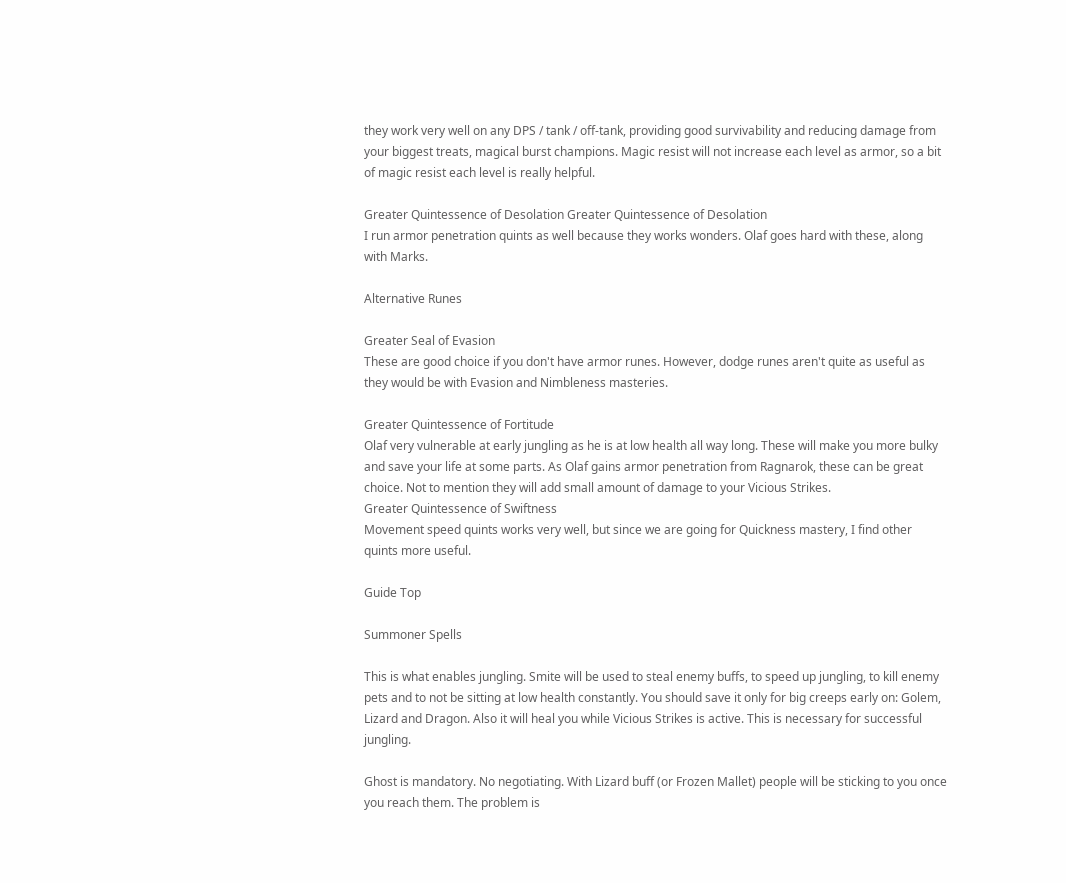they work very well on any DPS / tank / off-tank, providing good survivability and reducing damage from your biggest treats, magical burst champions. Magic resist will not increase each level as armor, so a bit of magic resist each level is really helpful.

Greater Quintessence of Desolation Greater Quintessence of Desolation
I run armor penetration quints as well because they works wonders. Olaf goes hard with these, along with Marks.

Alternative Runes

Greater Seal of Evasion
These are good choice if you don't have armor runes. However, dodge runes aren't quite as useful as they would be with Evasion and Nimbleness masteries.

Greater Quintessence of Fortitude
Olaf very vulnerable at early jungling as he is at low health all way long. These will make you more bulky and save your life at some parts. As Olaf gains armor penetration from Ragnarok, these can be great choice. Not to mention they will add small amount of damage to your Vicious Strikes.
Greater Quintessence of Swiftness
Movement speed quints works very well, but since we are going for Quickness mastery, I find other quints more useful.

Guide Top

Summoner Spells

This is what enables jungling. Smite will be used to steal enemy buffs, to speed up jungling, to kill enemy pets and to not be sitting at low health constantly. You should save it only for big creeps early on: Golem, Lizard and Dragon. Also it will heal you while Vicious Strikes is active. This is necessary for successful jungling.

Ghost is mandatory. No negotiating. With Lizard buff (or Frozen Mallet) people will be sticking to you once you reach them. The problem is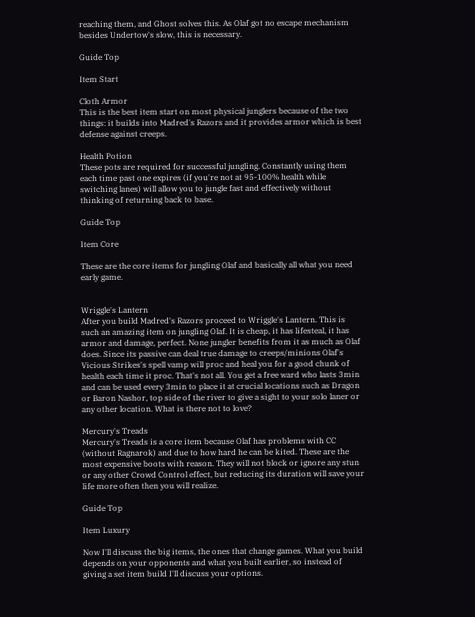reaching them, and Ghost solves this. As Olaf got no escape mechanism besides Undertow's slow, this is necessary.

Guide Top

Item Start

Cloth Armor
This is the best item start on most physical junglers because of the two things: it builds into Madred's Razors and it provides armor which is best defense against creeps.

Health Potion
These pots are required for successful jungling. Constantly using them each time past one expires (if you're not at 95-100% health while switching lanes) will allow you to jungle fast and effectively without thinking of returning back to base.

Guide Top

Item Core

These are the core items for jungling Olaf and basically all what you need early game.


Wriggle's Lantern
After you build Madred's Razors proceed to Wriggle's Lantern. This is such an amazing item on jungling Olaf. It is cheap, it has lifesteal, it has armor and damage, perfect. None jungler benefits from it as much as Olaf does. Since its passive can deal true damage to creeps/minions Olaf's Vicious Strikes's spell vamp will proc and heal you for a good chunk of health each time it proc. That's not all. You get a free ward who lasts 3min and can be used every 3min to place it at crucial locations such as Dragon or Baron Nashor, top side of the river to give a sight to your solo laner or any other location. What is there not to love?

Mercury's Treads
Mercury's Treads is a core item because Olaf has problems with CC (without Ragnarok) and due to how hard he can be kited. These are the most expensive boots with reason. They will not block or ignore any stun or any other Crowd Control effect, but reducing its duration will save your life more often then you will realize.

Guide Top

Item Luxury

Now I'll discuss the big items, the ones that change games. What you build depends on your opponents and what you built earlier, so instead of giving a set item build I'll discuss your options.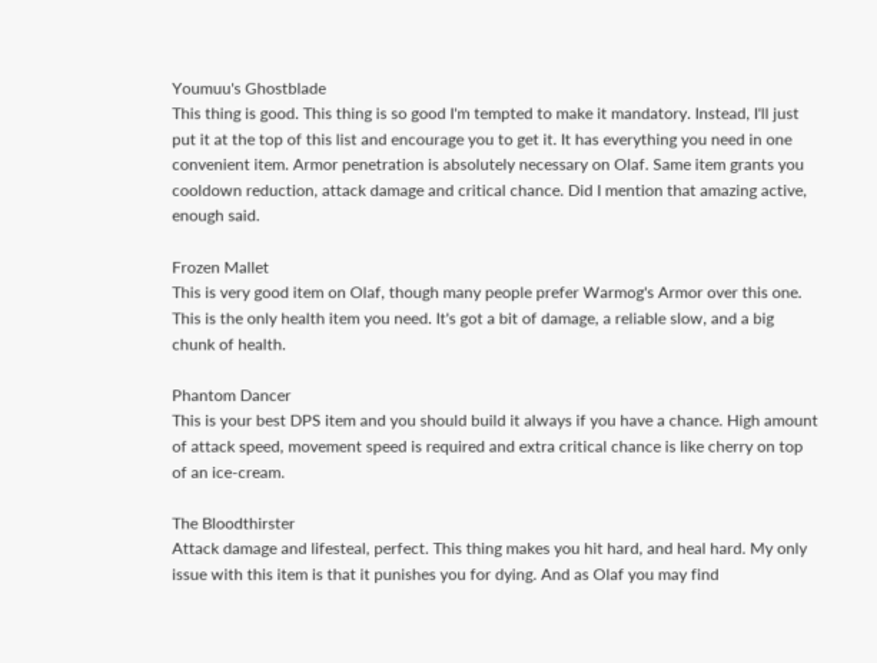Youmuu's Ghostblade
This thing is good. This thing is so good I'm tempted to make it mandatory. Instead, I'll just put it at the top of this list and encourage you to get it. It has everything you need in one convenient item. Armor penetration is absolutely necessary on Olaf. Same item grants you cooldown reduction, attack damage and critical chance. Did I mention that amazing active, enough said.

Frozen Mallet
This is very good item on Olaf, though many people prefer Warmog's Armor over this one. This is the only health item you need. It's got a bit of damage, a reliable slow, and a big chunk of health.

Phantom Dancer
This is your best DPS item and you should build it always if you have a chance. High amount of attack speed, movement speed is required and extra critical chance is like cherry on top of an ice-cream.

The Bloodthirster
Attack damage and lifesteal, perfect. This thing makes you hit hard, and heal hard. My only issue with this item is that it punishes you for dying. And as Olaf you may find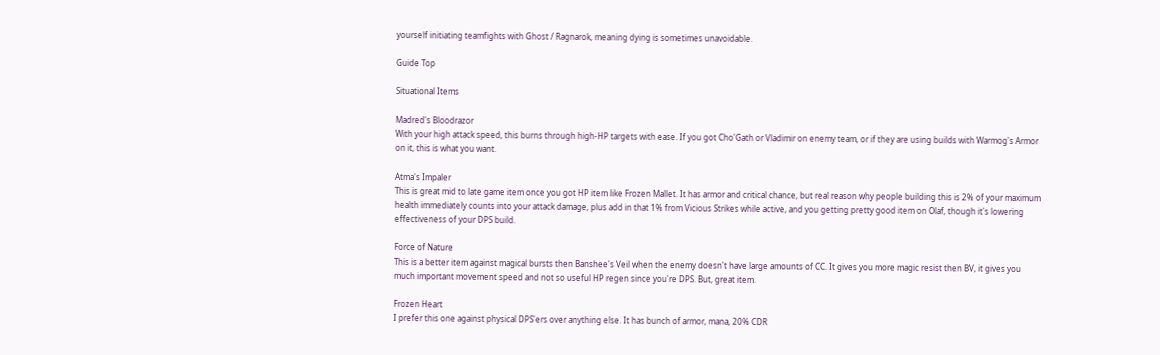yourself initiating teamfights with Ghost / Ragnarok, meaning dying is sometimes unavoidable.

Guide Top

Situational Items

Madred's Bloodrazor
With your high attack speed, this burns through high-HP targets with ease. If you got Cho'Gath or Vladimir on enemy team, or if they are using builds with Warmog's Armor on it, this is what you want.

Atma's Impaler
This is great mid to late game item once you got HP item like Frozen Mallet. It has armor and critical chance, but real reason why people building this is 2% of your maximum health immediately counts into your attack damage, plus add in that 1% from Vicious Strikes while active, and you getting pretty good item on Olaf, though it's lowering effectiveness of your DPS build.

Force of Nature
This is a better item against magical bursts then Banshee's Veil when the enemy doesn't have large amounts of CC. It gives you more magic resist then BV, it gives you much important movement speed and not so useful HP regen since you're DPS. But, great item.

Frozen Heart
I prefer this one against physical DPS'ers over anything else. It has bunch of armor, mana, 20% CDR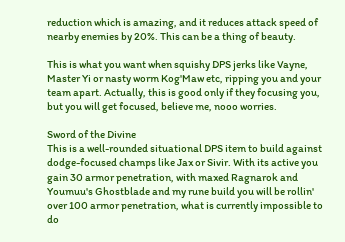reduction which is amazing, and it reduces attack speed of nearby enemies by 20%. This can be a thing of beauty.

This is what you want when squishy DPS jerks like Vayne, Master Yi or nasty worm Kog'Maw etc, ripping you and your team apart. Actually, this is good only if they focusing you, but you will get focused, believe me, nooo worries.

Sword of the Divine
This is a well-rounded situational DPS item to build against dodge-focused champs like Jax or Sivir. With its active you gain 30 armor penetration, with maxed Ragnarok and Youmuu's Ghostblade and my rune build you will be rollin' over 100 armor penetration, what is currently impossible to do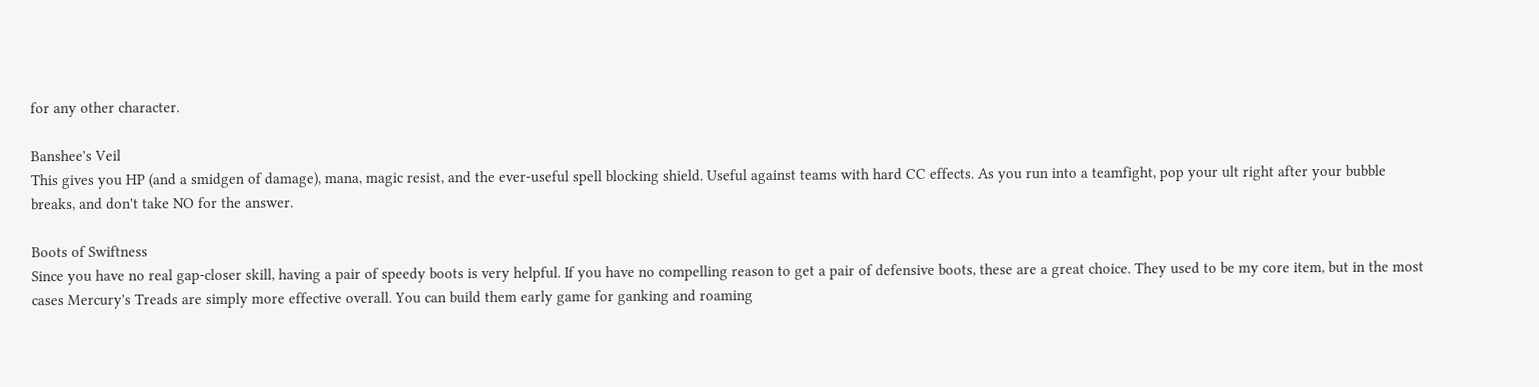for any other character.

Banshee's Veil
This gives you HP (and a smidgen of damage), mana, magic resist, and the ever-useful spell blocking shield. Useful against teams with hard CC effects. As you run into a teamfight, pop your ult right after your bubble breaks, and don't take NO for the answer.

Boots of Swiftness
Since you have no real gap-closer skill, having a pair of speedy boots is very helpful. If you have no compelling reason to get a pair of defensive boots, these are a great choice. They used to be my core item, but in the most cases Mercury's Treads are simply more effective overall. You can build them early game for ganking and roaming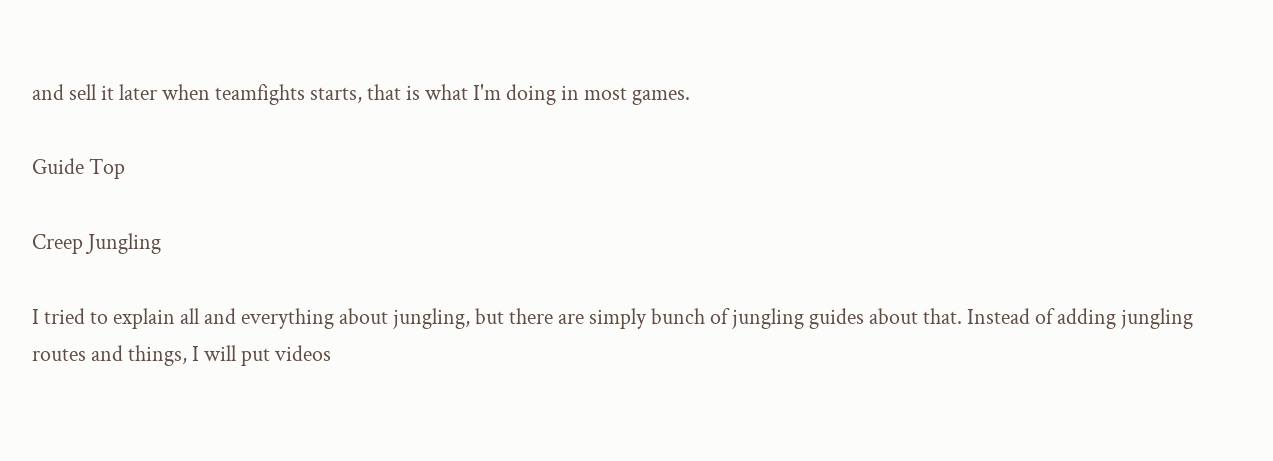and sell it later when teamfights starts, that is what I'm doing in most games.

Guide Top

Creep Jungling

I tried to explain all and everything about jungling, but there are simply bunch of jungling guides about that. Instead of adding jungling routes and things, I will put videos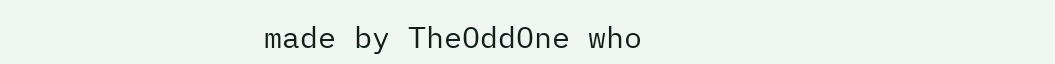made by TheOddOne who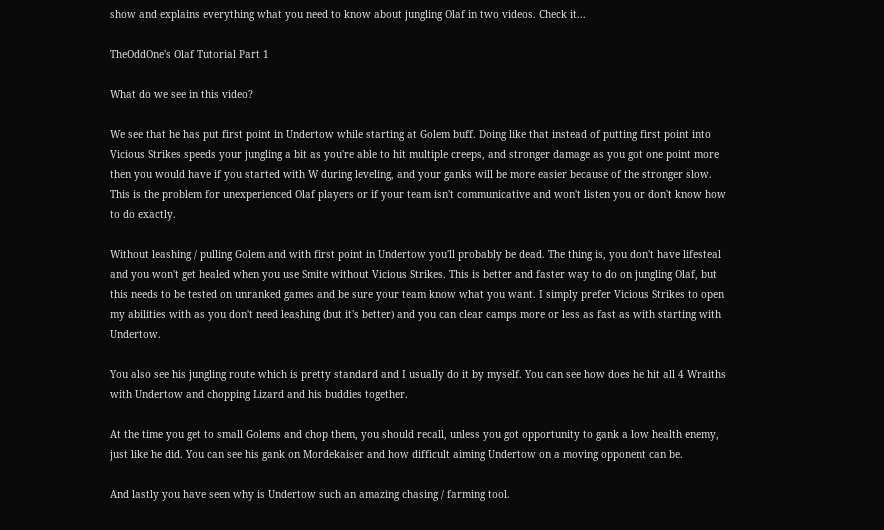show and explains everything what you need to know about jungling Olaf in two videos. Check it...

TheOddOne's Olaf Tutorial Part 1

What do we see in this video?

We see that he has put first point in Undertow while starting at Golem buff. Doing like that instead of putting first point into Vicious Strikes speeds your jungling a bit as you're able to hit multiple creeps, and stronger damage as you got one point more then you would have if you started with W during leveling, and your ganks will be more easier because of the stronger slow. This is the problem for unexperienced Olaf players or if your team isn't communicative and won't listen you or don't know how to do exactly.

Without leashing / pulling Golem and with first point in Undertow you'll probably be dead. The thing is, you don't have lifesteal and you won't get healed when you use Smite without Vicious Strikes. This is better and faster way to do on jungling Olaf, but this needs to be tested on unranked games and be sure your team know what you want. I simply prefer Vicious Strikes to open my abilities with as you don't need leashing (but it's better) and you can clear camps more or less as fast as with starting with Undertow.

You also see his jungling route which is pretty standard and I usually do it by myself. You can see how does he hit all 4 Wraiths with Undertow and chopping Lizard and his buddies together.

At the time you get to small Golems and chop them, you should recall, unless you got opportunity to gank a low health enemy, just like he did. You can see his gank on Mordekaiser and how difficult aiming Undertow on a moving opponent can be.

And lastly you have seen why is Undertow such an amazing chasing / farming tool.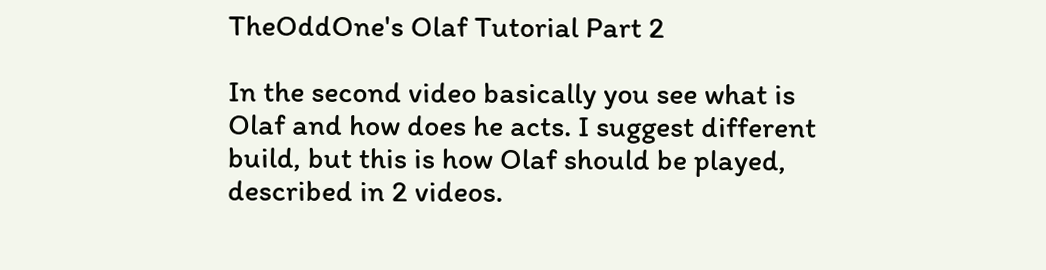TheOddOne's Olaf Tutorial Part 2

In the second video basically you see what is Olaf and how does he acts. I suggest different build, but this is how Olaf should be played, described in 2 videos.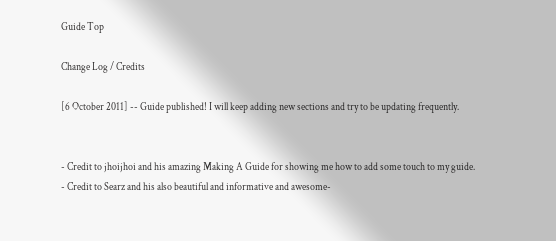Guide Top

Change Log / Credits

[6 October 2011] -- Guide published! I will keep adding new sections and try to be updating frequently.


- Credit to jhoijhoi and his amazing Making A Guide for showing me how to add some touch to my guide.
- Credit to Searz and his also beautiful and informative and awesome-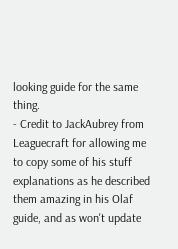looking guide for the same thing.
- Credit to JackAubrey from Leaguecraft for allowing me to copy some of his stuff explanations as he described them amazing in his Olaf guide, and as won't update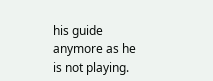his guide anymore as he is not playing.